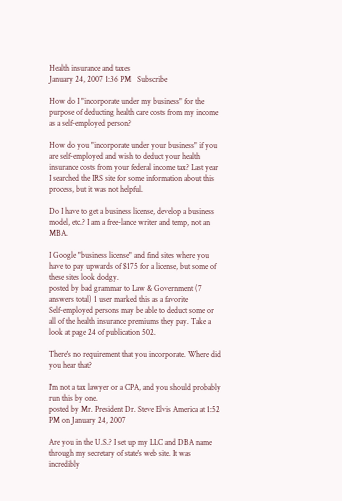Health insurance and taxes
January 24, 2007 1:36 PM   Subscribe

How do I "incorporate under my business" for the purpose of deducting health care costs from my income as a self-employed person?

How do you "incorporate under your business" if you are self-employed and wish to deduct your health insurance costs from your federal income tax? Last year I searched the IRS site for some information about this process, but it was not helpful.

Do I have to get a business license, develop a business model, etc.? I am a free-lance writer and temp, not an MBA.

I Google "business license" and find sites where you have to pay upwards of $175 for a license, but some of these sites look dodgy.
posted by bad grammar to Law & Government (7 answers total) 1 user marked this as a favorite
Self-employed persons may be able to deduct some or all of the health insurance premiums they pay. Take a look at page 24 of publication 502.

There's no requirement that you incorporate. Where did you hear that?

I'm not a tax lawyer or a CPA, and you should probably run this by one.
posted by Mr. President Dr. Steve Elvis America at 1:52 PM on January 24, 2007

Are you in the U.S.? I set up my LLC and DBA name through my secretary of state's web site. It was incredibly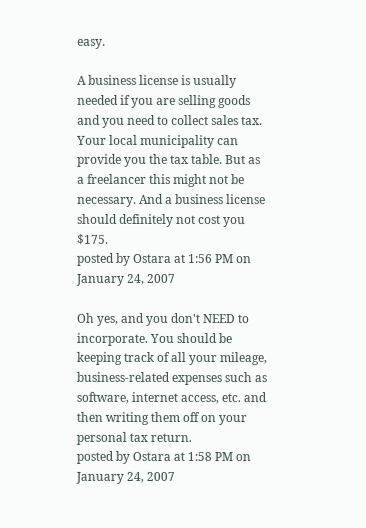easy.

A business license is usually needed if you are selling goods and you need to collect sales tax. Your local municipality can provide you the tax table. But as a freelancer this might not be necessary. And a business license should definitely not cost you $175.
posted by Ostara at 1:56 PM on January 24, 2007

Oh yes, and you don't NEED to incorporate. You should be keeping track of all your mileage, business-related expenses such as software, internet access, etc. and then writing them off on your personal tax return.
posted by Ostara at 1:58 PM on January 24, 2007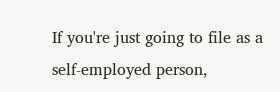If you're just going to file as a self-employed person,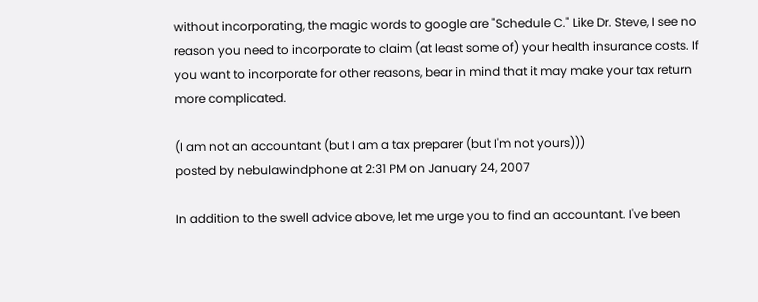without incorporating, the magic words to google are "Schedule C." Like Dr. Steve, I see no reason you need to incorporate to claim (at least some of) your health insurance costs. If you want to incorporate for other reasons, bear in mind that it may make your tax return more complicated.

(I am not an accountant (but I am a tax preparer (but I'm not yours)))
posted by nebulawindphone at 2:31 PM on January 24, 2007

In addition to the swell advice above, let me urge you to find an accountant. I've been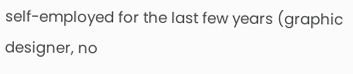self-employed for the last few years (graphic designer, no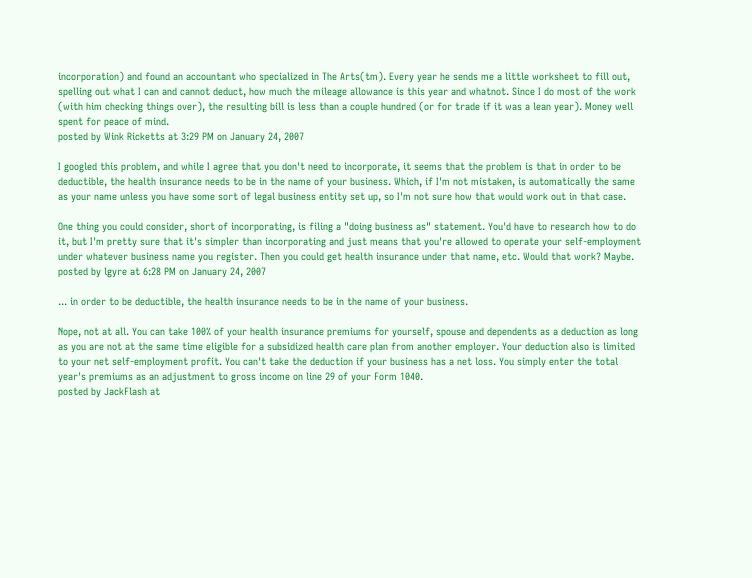incorporation) and found an accountant who specialized in The Arts(tm). Every year he sends me a little worksheet to fill out, spelling out what I can and cannot deduct, how much the mileage allowance is this year and whatnot. Since I do most of the work (with him checking things over), the resulting bill is less than a couple hundred (or for trade if it was a lean year). Money well spent for peace of mind.
posted by Wink Ricketts at 3:29 PM on January 24, 2007

I googled this problem, and while I agree that you don't need to incorporate, it seems that the problem is that in order to be deductible, the health insurance needs to be in the name of your business. Which, if I'm not mistaken, is automatically the same as your name unless you have some sort of legal business entity set up, so I'm not sure how that would work out in that case.

One thing you could consider, short of incorporating, is filing a "doing business as" statement. You'd have to research how to do it, but I'm pretty sure that it's simpler than incorporating and just means that you're allowed to operate your self-employment under whatever business name you register. Then you could get health insurance under that name, etc. Would that work? Maybe.
posted by lgyre at 6:28 PM on January 24, 2007

... in order to be deductible, the health insurance needs to be in the name of your business.

Nope, not at all. You can take 100% of your health insurance premiums for yourself, spouse and dependents as a deduction as long as you are not at the same time eligible for a subsidized health care plan from another employer. Your deduction also is limited to your net self-employment profit. You can't take the deduction if your business has a net loss. You simply enter the total year's premiums as an adjustment to gross income on line 29 of your Form 1040.
posted by JackFlash at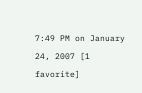7:49 PM on January 24, 2007 [1 favorite]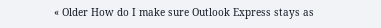« Older How do I make sure Outlook Express stays as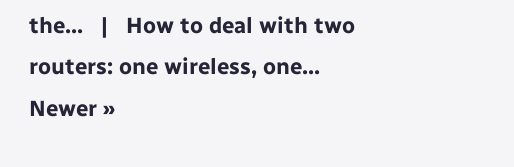the...   |   How to deal with two routers: one wireless, one... Newer »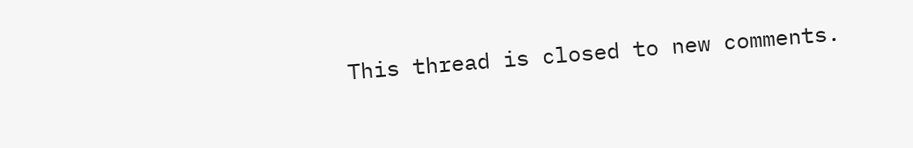This thread is closed to new comments.